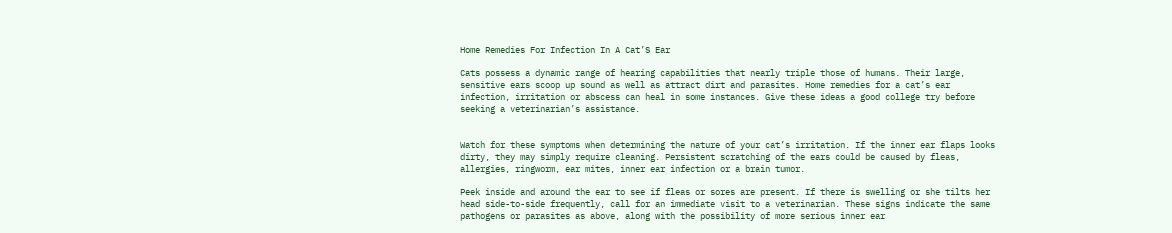Home Remedies For Infection In A Cat’S Ear

Cats possess a dynamic range of hearing capabilities that nearly triple those of humans. Their large, sensitive ears scoop up sound as well as attract dirt and parasites. Home remedies for a cat’s ear infection, irritation or abscess can heal in some instances. Give these ideas a good college try before seeking a veterinarian’s assistance.


Watch for these symptoms when determining the nature of your cat’s irritation. If the inner ear flaps looks dirty, they may simply require cleaning. Persistent scratching of the ears could be caused by fleas, allergies, ringworm, ear mites, inner ear infection or a brain tumor.

Peek inside and around the ear to see if fleas or sores are present. If there is swelling or she tilts her head side-to-side frequently, call for an immediate visit to a veterinarian. These signs indicate the same pathogens or parasites as above, along with the possibility of more serious inner ear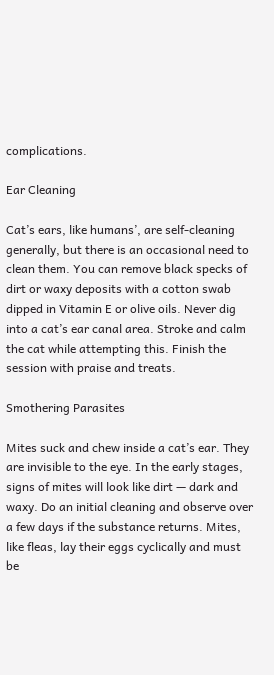complications.

Ear Cleaning

Cat’s ears, like humans’, are self-cleaning generally, but there is an occasional need to clean them. You can remove black specks of dirt or waxy deposits with a cotton swab dipped in Vitamin E or olive oils. Never dig into a cat’s ear canal area. Stroke and calm the cat while attempting this. Finish the session with praise and treats.

Smothering Parasites

Mites suck and chew inside a cat’s ear. They are invisible to the eye. In the early stages, signs of mites will look like dirt — dark and waxy. Do an initial cleaning and observe over a few days if the substance returns. Mites, like fleas, lay their eggs cyclically and must be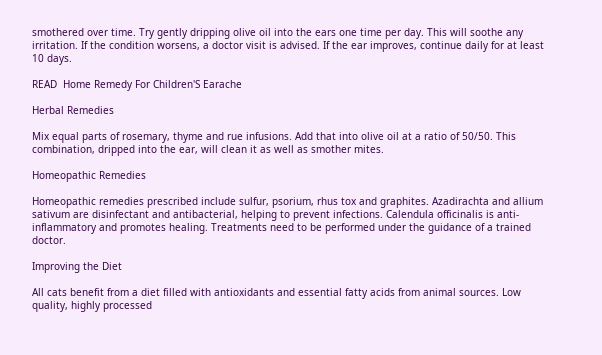smothered over time. Try gently dripping olive oil into the ears one time per day. This will soothe any irritation. If the condition worsens, a doctor visit is advised. If the ear improves, continue daily for at least 10 days.

READ  Home Remedy For Children'S Earache

Herbal Remedies

Mix equal parts of rosemary, thyme and rue infusions. Add that into olive oil at a ratio of 50/50. This combination, dripped into the ear, will clean it as well as smother mites.

Homeopathic Remedies

Homeopathic remedies prescribed include sulfur, psorium, rhus tox and graphites. Azadirachta and allium sativum are disinfectant and antibacterial, helping to prevent infections. Calendula officinalis is anti-inflammatory and promotes healing. Treatments need to be performed under the guidance of a trained doctor.

Improving the Diet

All cats benefit from a diet filled with antioxidants and essential fatty acids from animal sources. Low quality, highly processed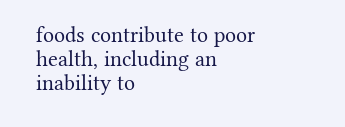foods contribute to poor health, including an inability to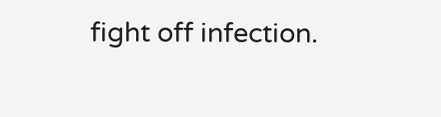fight off infection.